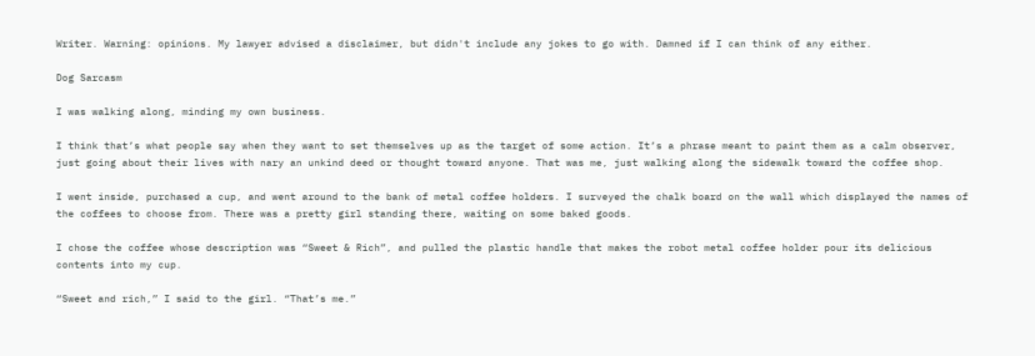Writer. Warning: opinions. My lawyer advised a disclaimer, but didn't include any jokes to go with. Damned if I can think of any either.

Dog Sarcasm

I was walking along, minding my own business.

I think that’s what people say when they want to set themselves up as the target of some action. It’s a phrase meant to paint them as a calm observer, just going about their lives with nary an unkind deed or thought toward anyone. That was me, just walking along the sidewalk toward the coffee shop.

I went inside, purchased a cup, and went around to the bank of metal coffee holders. I surveyed the chalk board on the wall which displayed the names of the coffees to choose from. There was a pretty girl standing there, waiting on some baked goods.

I chose the coffee whose description was “Sweet & Rich”, and pulled the plastic handle that makes the robot metal coffee holder pour its delicious contents into my cup.

“Sweet and rich,” I said to the girl. “That’s me.”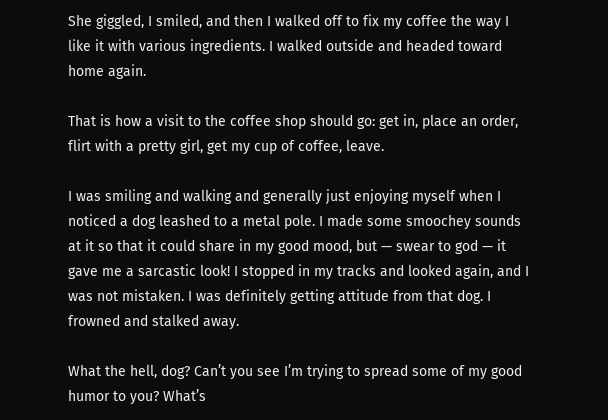She giggled, I smiled, and then I walked off to fix my coffee the way I like it with various ingredients. I walked outside and headed toward home again.

That is how a visit to the coffee shop should go: get in, place an order, flirt with a pretty girl, get my cup of coffee, leave.

I was smiling and walking and generally just enjoying myself when I noticed a dog leashed to a metal pole. I made some smoochey sounds at it so that it could share in my good mood, but — swear to god — it gave me a sarcastic look! I stopped in my tracks and looked again, and I was not mistaken. I was definitely getting attitude from that dog. I frowned and stalked away.

What the hell, dog? Can’t you see I’m trying to spread some of my good humor to you? What’s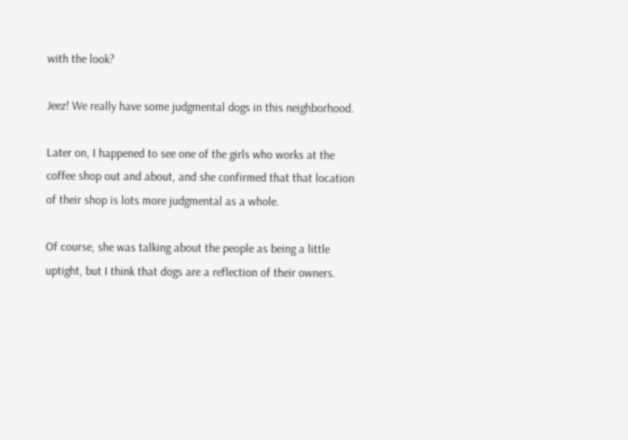with the look?

Jeez! We really have some judgmental dogs in this neighborhood.

Later on, I happened to see one of the girls who works at the coffee shop out and about, and she confirmed that that location of their shop is lots more judgmental as a whole.

Of course, she was talking about the people as being a little uptight, but I think that dogs are a reflection of their owners.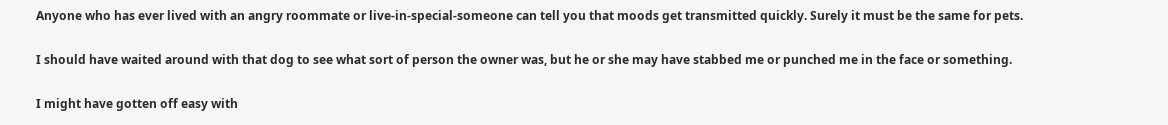Anyone who has ever lived with an angry roommate or live-in-special-someone can tell you that moods get transmitted quickly. Surely it must be the same for pets.

I should have waited around with that dog to see what sort of person the owner was, but he or she may have stabbed me or punched me in the face or something.

I might have gotten off easy with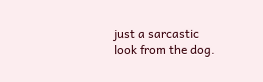just a sarcastic look from the dog.